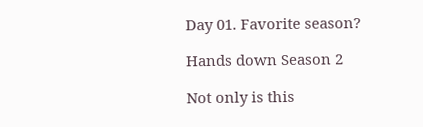Day 01. Favorite season?

Hands down Season 2

Not only is this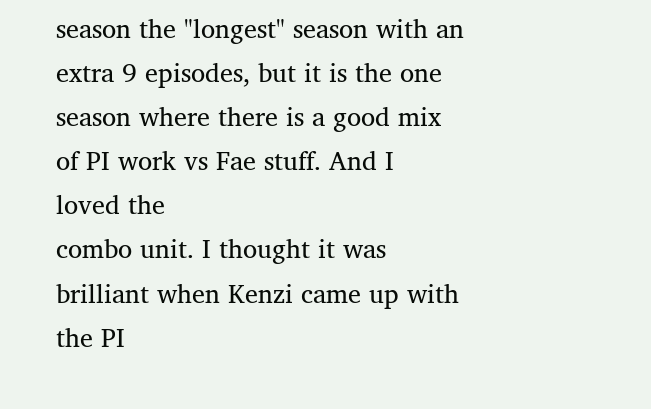season the "longest" season with an extra 9 episodes, but it is the one season where there is a good mix of PI work vs Fae stuff. And I loved the
combo unit. I thought it was brilliant when Kenzi came up with the PI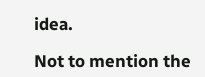idea.

Not to mention the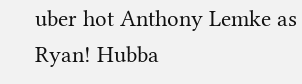uber hot Anthony Lemke as Ryan! Hubba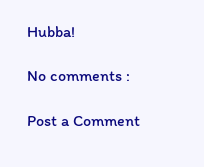Hubba!

No comments :

Post a Comment